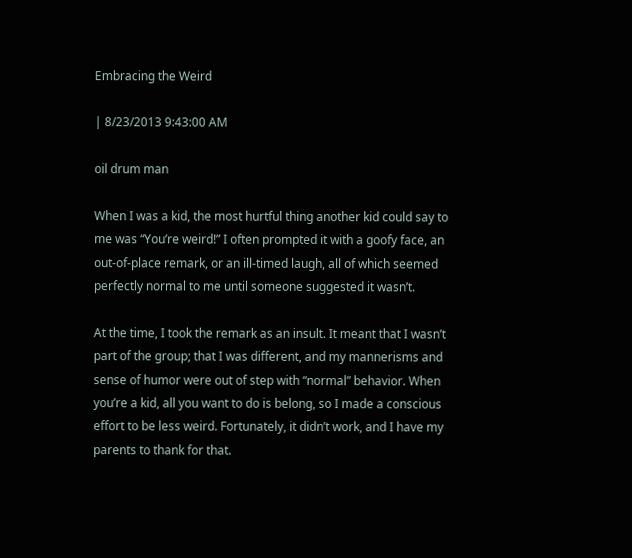Embracing the Weird

| 8/23/2013 9:43:00 AM

oil drum man

When I was a kid, the most hurtful thing another kid could say to me was “You’re weird!” I often prompted it with a goofy face, an out-of-place remark, or an ill-timed laugh, all of which seemed perfectly normal to me until someone suggested it wasn’t.

At the time, I took the remark as an insult. It meant that I wasn’t part of the group; that I was different, and my mannerisms and sense of humor were out of step with “normal” behavior. When you’re a kid, all you want to do is belong, so I made a conscious effort to be less weird. Fortunately, it didn’t work, and I have my parents to thank for that.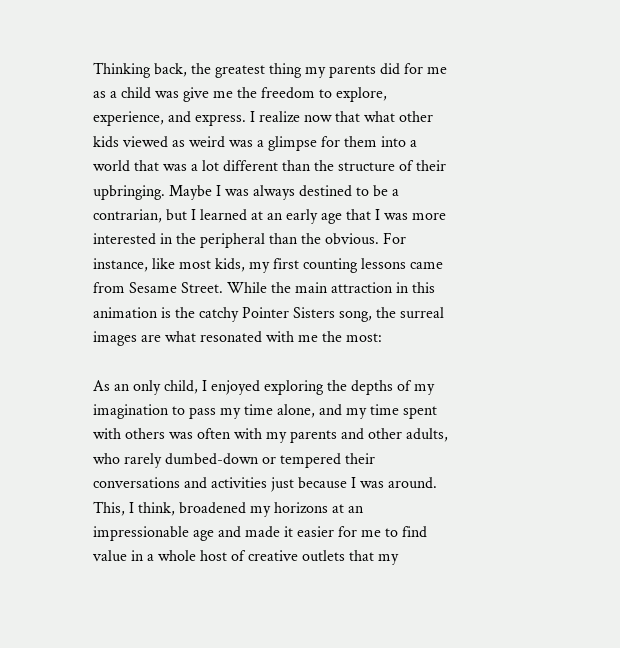Thinking back, the greatest thing my parents did for me as a child was give me the freedom to explore, experience, and express. I realize now that what other kids viewed as weird was a glimpse for them into a world that was a lot different than the structure of their upbringing. Maybe I was always destined to be a contrarian, but I learned at an early age that I was more interested in the peripheral than the obvious. For instance, like most kids, my first counting lessons came from Sesame Street. While the main attraction in this animation is the catchy Pointer Sisters song, the surreal images are what resonated with me the most:

As an only child, I enjoyed exploring the depths of my imagination to pass my time alone, and my time spent with others was often with my parents and other adults, who rarely dumbed-down or tempered their conversations and activities just because I was around. This, I think, broadened my horizons at an impressionable age and made it easier for me to find value in a whole host of creative outlets that my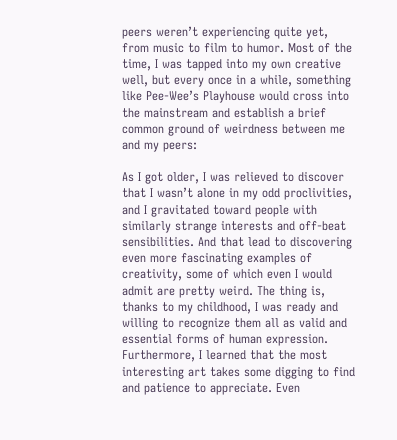peers weren’t experiencing quite yet, from music to film to humor. Most of the time, I was tapped into my own creative well, but every once in a while, something like Pee-Wee’s Playhouse would cross into the mainstream and establish a brief common ground of weirdness between me and my peers:

As I got older, I was relieved to discover that I wasn’t alone in my odd proclivities, and I gravitated toward people with similarly strange interests and off-beat sensibilities. And that lead to discovering even more fascinating examples of creativity, some of which even I would admit are pretty weird. The thing is, thanks to my childhood, I was ready and willing to recognize them all as valid and essential forms of human expression. Furthermore, I learned that the most interesting art takes some digging to find and patience to appreciate. Even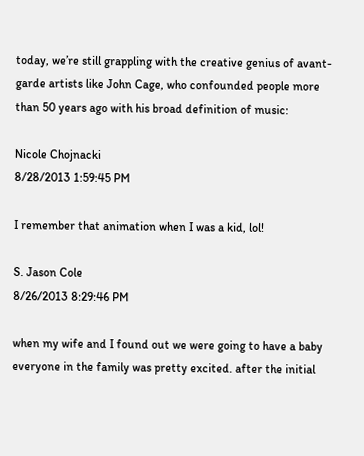today, we’re still grappling with the creative genius of avant-garde artists like John Cage, who confounded people more than 50 years ago with his broad definition of music:

Nicole Chojnacki
8/28/2013 1:59:45 PM

I remember that animation when I was a kid, lol!

S. Jason Cole
8/26/2013 8:29:46 PM

when my wife and I found out we were going to have a baby everyone in the family was pretty excited. after the initial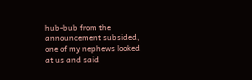hub-bub from the announcement subsided, one of my nephews looked at us and said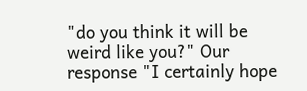"do you think it will be weird like you?" Our response "I certainly hope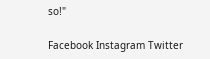so!"

Facebook Instagram Twitter